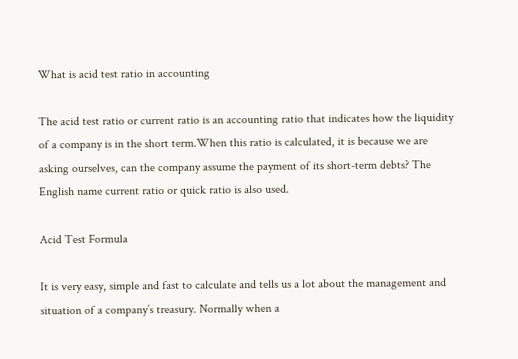What is acid test ratio in accounting

The acid test ratio or current ratio is an accounting ratio that indicates how the liquidity of a company is in the short term.When this ratio is calculated, it is because we are asking ourselves, can the company assume the payment of its short-term debts? The English name current ratio or quick ratio is also used.

Acid Test Formula

It is very easy, simple and fast to calculate and tells us a lot about the management and situation of a company’s treasury. Normally when a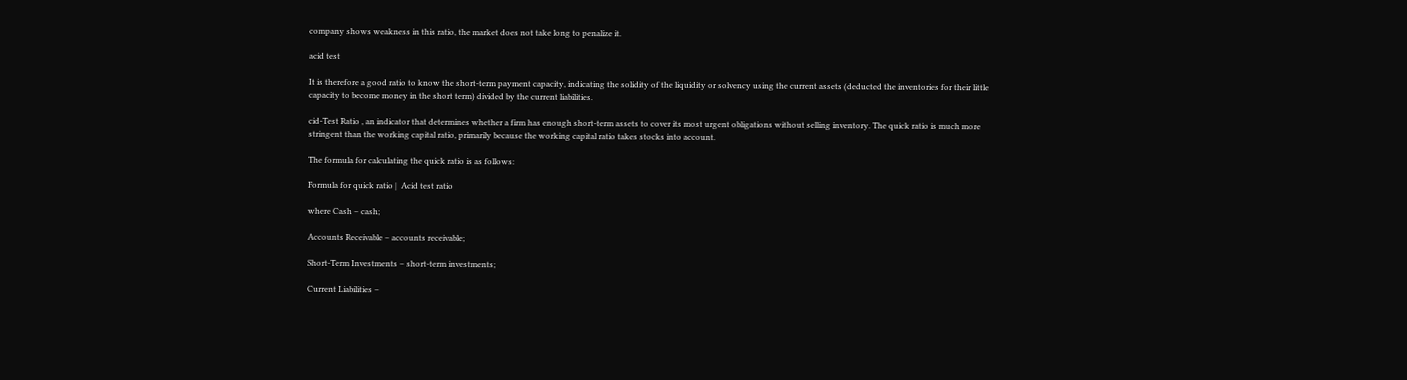company shows weakness in this ratio, the market does not take long to penalize it.

acid test

It is therefore a good ratio to know the short-term payment capacity, indicating the solidity of the liquidity or solvency using the current assets (deducted the inventories for their little capacity to become money in the short term) divided by the current liabilities.

cid-Test Ratio , an indicator that determines whether a firm has enough short-term assets to cover its most urgent obligations without selling inventory. The quick ratio is much more stringent than the working capital ratio, primarily because the working capital ratio takes stocks into account.

The formula for calculating the quick ratio is as follows:

Formula for quick ratio |  Acid test ratio

where Cash – cash;

Accounts Receivable – accounts receivable;

Short-Term Investments – short-term investments;

Current Liabilities –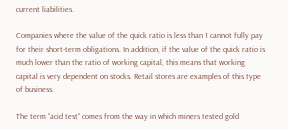current liabilities.

Companies where the value of the quick ratio is less than 1 cannot fully pay for their short-term obligations. In addition, if the value of the quick ratio is much lower than the ratio of working capital, this means that working capital is very dependent on stocks. Retail stores are examples of this type of business.

The term “acid test” comes from the way in which miners tested gold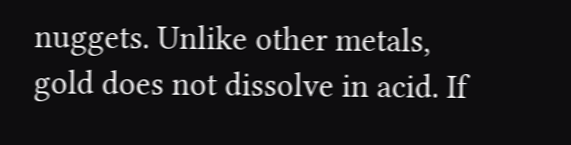nuggets. Unlike other metals, gold does not dissolve in acid. If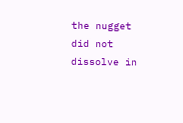the nugget did not dissolve in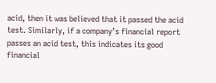acid, then it was believed that it passed the acid test. Similarly, if a company’s financial report passes an acid test, this indicates its good financial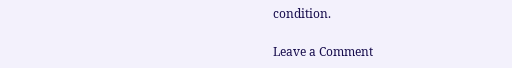condition.

Leave a Comment